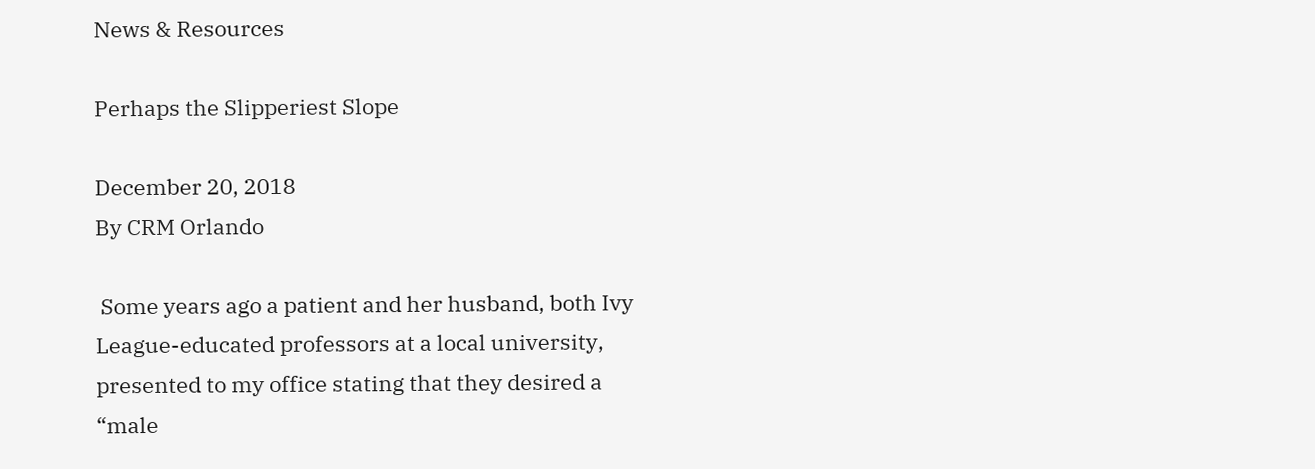News & Resources

Perhaps the Slipperiest Slope

December 20, 2018
By CRM Orlando

 Some years ago a patient and her husband, both Ivy League-educated professors at a local university, presented to my office stating that they desired a “male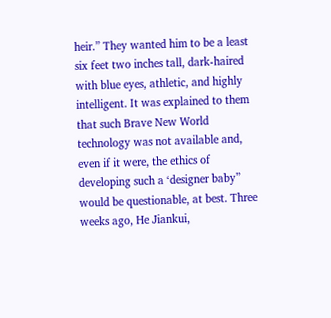heir.” They wanted him to be a least six feet two inches tall, dark-haired with blue eyes, athletic, and highly intelligent. It was explained to them that such Brave New World technology was not available and, even if it were, the ethics of developing such a ‘designer baby” would be questionable, at best. Three weeks ago, He Jiankui,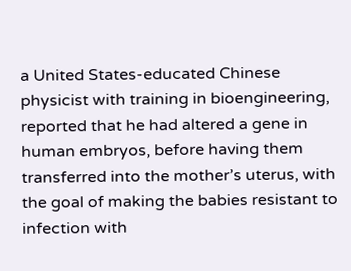a United States-educated Chinese physicist with training in bioengineering, reported that he had altered a gene in human embryos, before having them transferred into the mother’s uterus, with the goal of making the babies resistant to infection with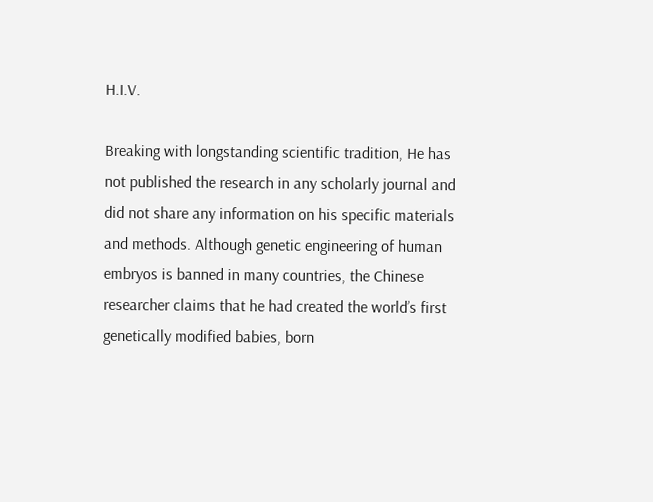H.I.V.

Breaking with longstanding scientific tradition, He has not published the research in any scholarly journal and did not share any information on his specific materials and methods. Although genetic engineering of human embryos is banned in many countries, the Chinese researcher claims that he had created the world’s first genetically modified babies, born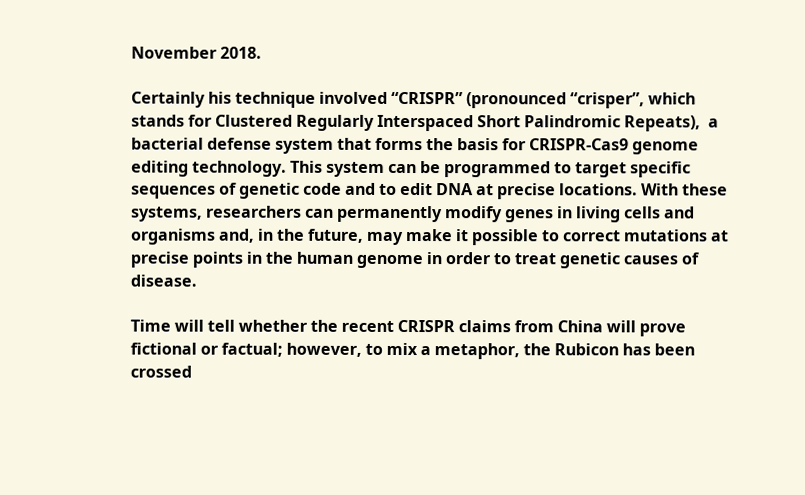November 2018.

Certainly his technique involved “CRISPR” (pronounced “crisper”, which stands for Clustered Regularly Interspaced Short Palindromic Repeats),  a bacterial defense system that forms the basis for CRISPR-Cas9 genome editing technology. This system can be programmed to target specific sequences of genetic code and to edit DNA at precise locations. With these systems, researchers can permanently modify genes in living cells and organisms and, in the future, may make it possible to correct mutations at precise points in the human genome in order to treat genetic causes of disease.

Time will tell whether the recent CRISPR claims from China will prove fictional or factual; however, to mix a metaphor, the Rubicon has been crossed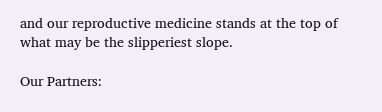and our reproductive medicine stands at the top of what may be the slipperiest slope.

Our Partners: